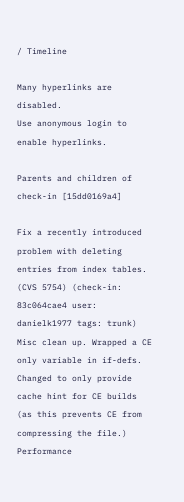/ Timeline

Many hyperlinks are disabled.
Use anonymous login to enable hyperlinks.

Parents and children of check-in [15dd0169a4]

Fix a recently introduced problem with deleting entries from index tables. (CVS 5754) (check-in: 83c064cae4 user: danielk1977 tags: trunk)
Misc clean up. Wrapped a CE only variable in if-defs. Changed to only provide cache hint for CE builds (as this prevents CE from compressing the file.) Performance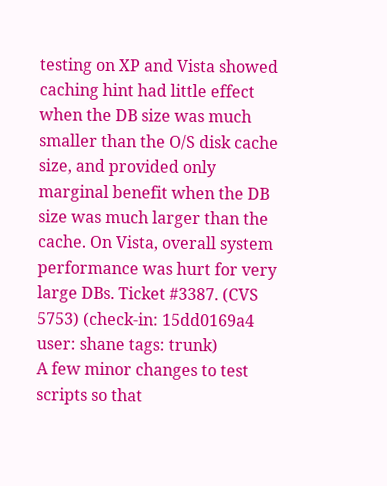testing on XP and Vista showed caching hint had little effect when the DB size was much smaller than the O/S disk cache size, and provided only marginal benefit when the DB size was much larger than the cache. On Vista, overall system performance was hurt for very large DBs. Ticket #3387. (CVS 5753) (check-in: 15dd0169a4 user: shane tags: trunk)
A few minor changes to test scripts so that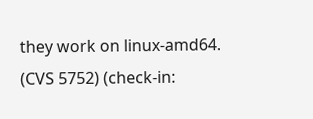they work on linux-amd64. (CVS 5752) (check-in: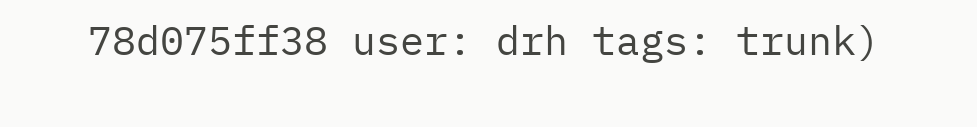78d075ff38 user: drh tags: trunk)